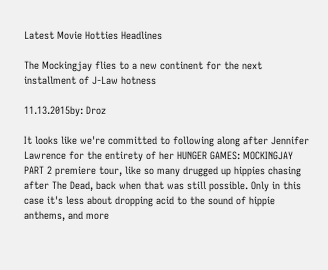Latest Movie Hotties Headlines

The Mockingjay flies to a new continent for the next installment of J-Law hotness

11.13.2015by: Droz

It looks like we're committed to following along after Jennifer Lawrence for the entirety of her HUNGER GAMES: MOCKINGJAY PART 2 premiere tour, like so many drugged up hippies chasing after The Dead, back when that was still possible. Only in this case it's less about dropping acid to the sound of hippie anthems, and more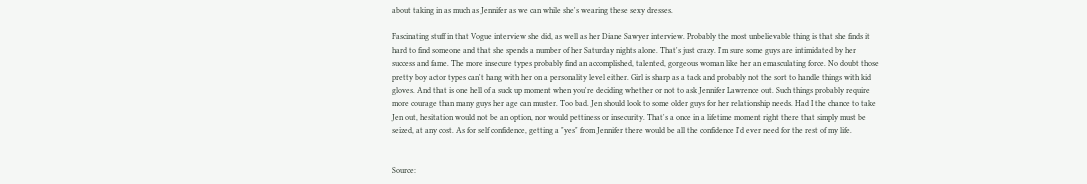about taking in as much as Jennifer as we can while she's wearing these sexy dresses.

Fascinating stuff in that Vogue interview she did, as well as her Diane Sawyer interview. Probably the most unbelievable thing is that she finds it hard to find someone and that she spends a number of her Saturday nights alone. That's just crazy. I'm sure some guys are intimidated by her success and fame. The more insecure types probably find an accomplished, talented, gorgeous woman like her an emasculating force. No doubt those pretty boy actor types can't hang with her on a personality level either. Girl is sharp as a tack and probably not the sort to handle things with kid gloves. And that is one hell of a suck up moment when you're deciding whether or not to ask Jennifer Lawrence out. Such things probably require more courage than many guys her age can muster. Too bad. Jen should look to some older guys for her relationship needs. Had I the chance to take Jen out, hesitation would not be an option, nor would pettiness or insecurity. That's a once in a lifetime moment right there that simply must be seized, at any cost. As for self confidence, getting a "yes" from Jennifer there would be all the confidence I'd ever need for the rest of my life.


Source: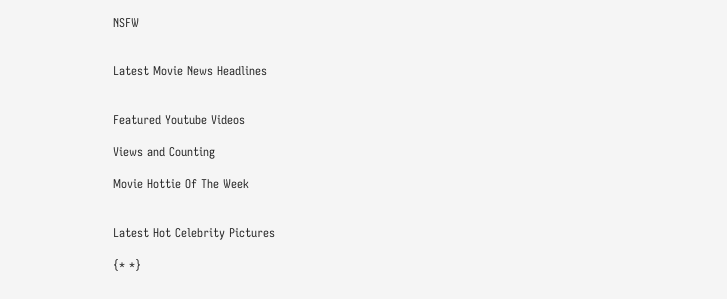NSFW


Latest Movie News Headlines


Featured Youtube Videos

Views and Counting

Movie Hottie Of The Week


Latest Hot Celebrity Pictures

{* *}